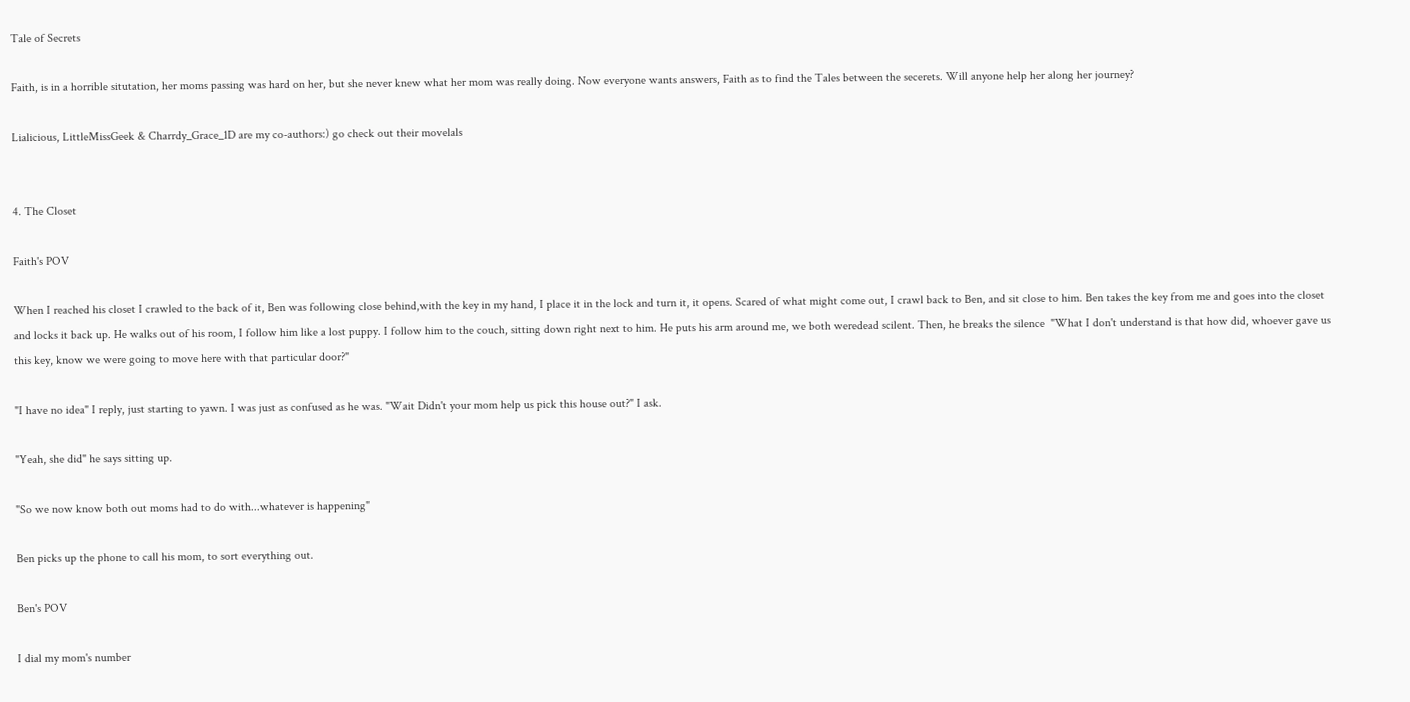Tale of Secrets

Faith, is in a horrible situtation, her moms passing was hard on her, but she never knew what her mom was really doing. Now everyone wants answers, Faith as to find the Tales between the secerets. Will anyone help her along her journey?

Lialicious, LittleMissGeek & Charrdy_Grace_1D are my co-authors:) go check out their movelals


4. The Closet

Faith's POV

When I reached his closet I crawled to the back of it, Ben was following close behind,with the key in my hand, I place it in the lock and turn it, it opens. Scared of what might come out, I crawl back to Ben, and sit close to him. Ben takes the key from me and goes into the closet and locks it back up. He walks out of his room, I follow him like a lost puppy. I follow him to the couch, sitting down right next to him. He puts his arm around me, we both weredead scilent. Then, he breaks the silence  "What I don't understand is that how did, whoever gave us this key, know we were going to move here with that particular door?"

"I have no idea" I reply, just starting to yawn. I was just as confused as he was. "Wait Didn't your mom help us pick this house out?" I ask.

"Yeah, she did" he says sitting up.

"So we now know both out moms had to do with...whatever is happening"

Ben picks up the phone to call his mom, to sort everything out.

Ben's POV

I dial my mom's number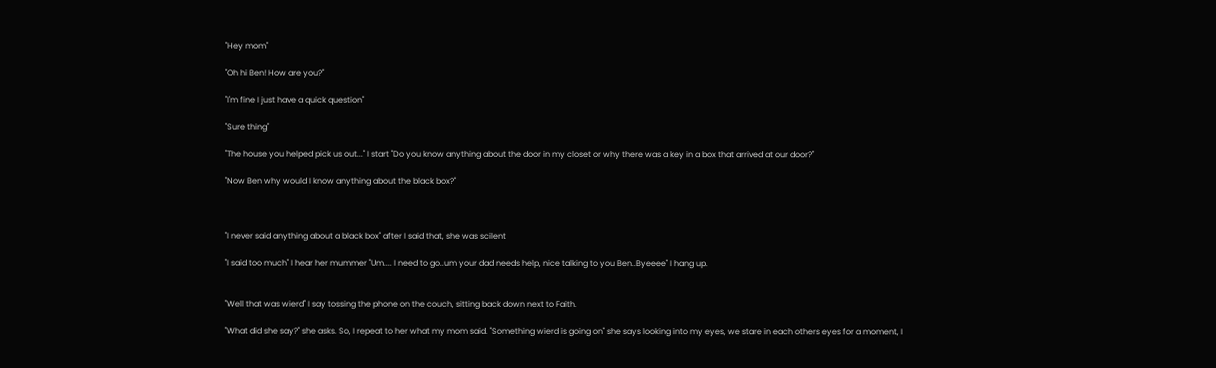"Hey mom"

"Oh hi Ben! How are you?"

"I'm fine I just have a quick question"

"Sure thing"

"The house you helped pick us out..." I start "Do you know anything about the door in my closet or why there was a key in a box that arrived at our door?"

"Now Ben why would I know anything about the black box?"



"I never said anything about a black box" after I said that, she was scilent

"I said too much" I hear her mummer "Um.... I need to go..um your dad needs help, nice talking to you Ben..Byeeee" I hang up.


"Well that was wierd" I say tossing the phone on the couch, sitting back down next to Faith.

"What did she say?" she asks. So, I repeat to her what my mom said. "Something wierd is going on" she says looking into my eyes, we stare in each others eyes for a moment, I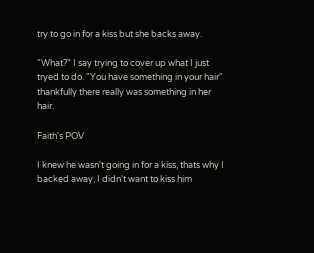try to go in for a kiss but she backs away.

"What?" I say trying to cover up what I just tryed to do. "You have something in your hair" thankfully there really was something in her hair.

Faith's POV

I knew he wasn't going in for a kiss, thats why I backed away, I didn't want to kiss him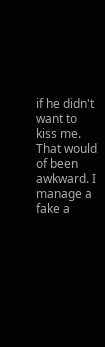if he didn't want to kiss me. That would of been awkward. I manage a fake a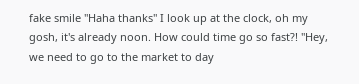fake smile "Haha thanks" I look up at the clock, oh my gosh, it's already noon. How could time go so fast?! "Hey, we need to go to the market to day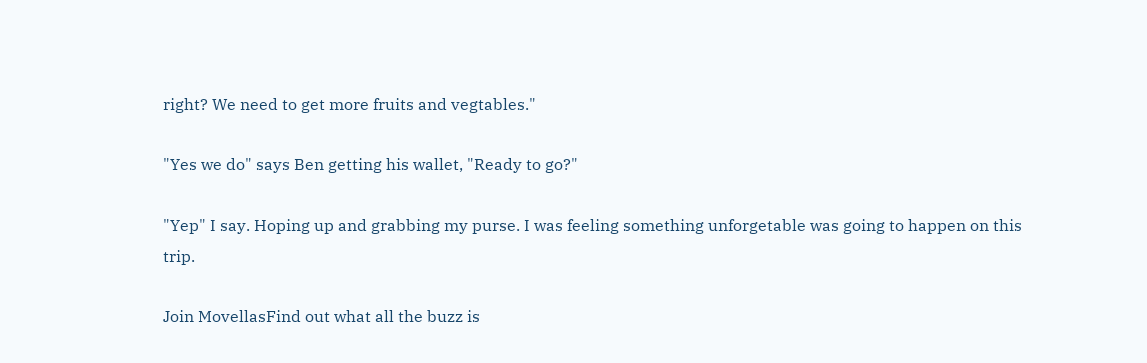right? We need to get more fruits and vegtables."

"Yes we do" says Ben getting his wallet, "Ready to go?"

"Yep" I say. Hoping up and grabbing my purse. I was feeling something unforgetable was going to happen on this trip.

Join MovellasFind out what all the buzz is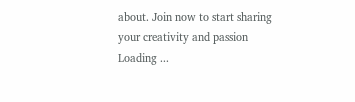about. Join now to start sharing your creativity and passion
Loading ...